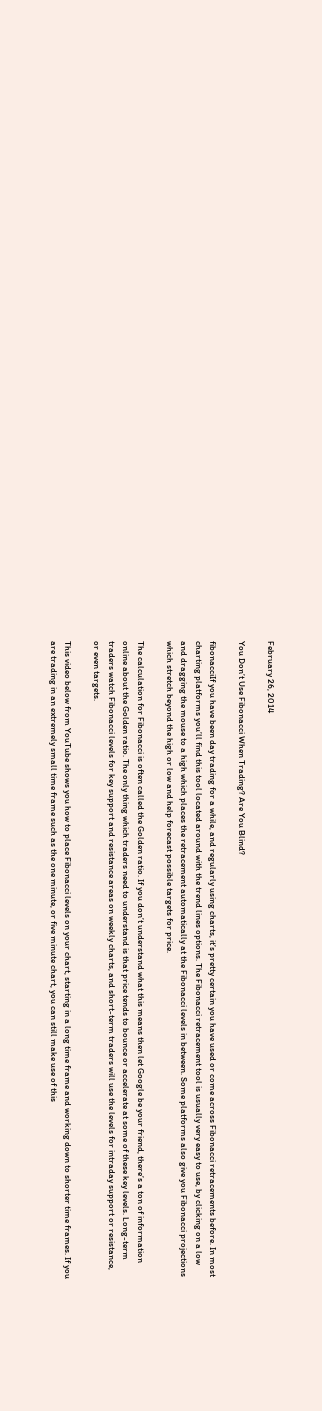February 26, 2014

You Don’t Use Fibonacci When Trading? Are You Blind?

fibonacciIf you have been day trading for a while, and regularly using charts, it’s pretty certain you have used or come across Fibonacci retracements before. In most charting platforms you’ll find this tool located around with the trend lines options. The Fibonacci retracement tool is usually very easy to use, by clicking on a low and dragging the mouse to a high which places the retracement automatically at the Fibonacci levels in between. Some platforms also give you Fibonacci projections which stretch beyond the high or low and help forecast possible targets for price.

The calculation for Fibonacci is often called the Golden ratio. If you don’t understand what this means then let Google be your friend, there’s a ton of information online about the Golden ratio. The only thing which traders need to understand is that price tends to bounce or accelerate at some of these key levels. Long-term traders watch Fibonacci levels for key support and resistance areas on weekly charts, and short-term traders will use the levels for intraday support or resistance, or even targets.

This video below from YouTube shows you how to place Fibonacci levels on your chart, starting in a long time frame and working down to shorter time frames. If you are trading in an extremely small time frame such as the one minute, or five minute chart, you can still make use of this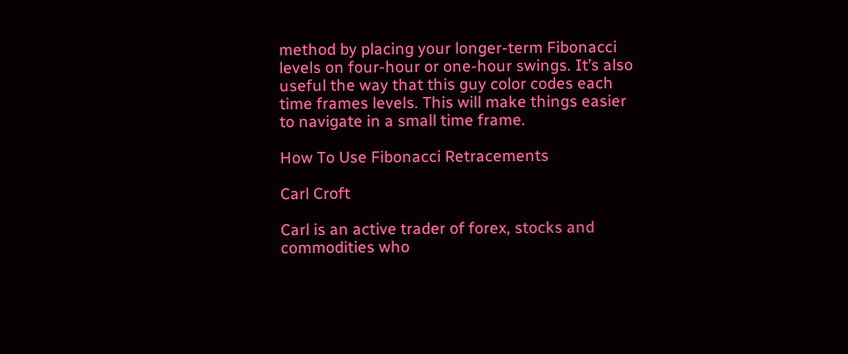method by placing your longer-term Fibonacci levels on four-hour or one-hour swings. It’s also useful the way that this guy color codes each time frames levels. This will make things easier to navigate in a small time frame.

How To Use Fibonacci Retracements

Carl Croft

Carl is an active trader of forex, stocks and commodities who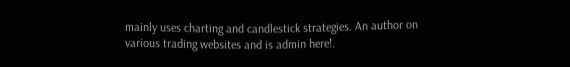mainly uses charting and candlestick strategies. An author on various trading websites and is admin here!.